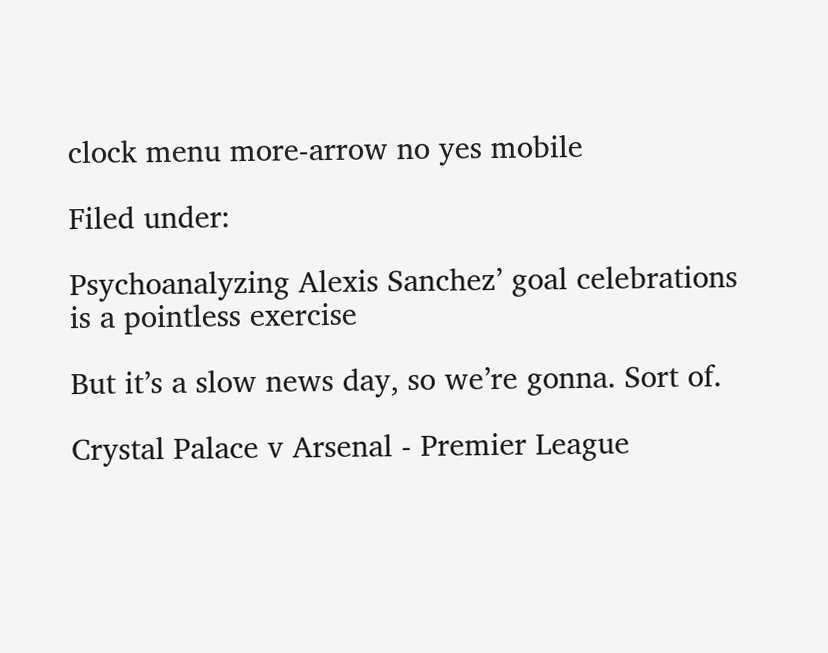clock menu more-arrow no yes mobile

Filed under:

Psychoanalyzing Alexis Sanchez’ goal celebrations is a pointless exercise

But it’s a slow news day, so we’re gonna. Sort of.

Crystal Palace v Arsenal - Premier League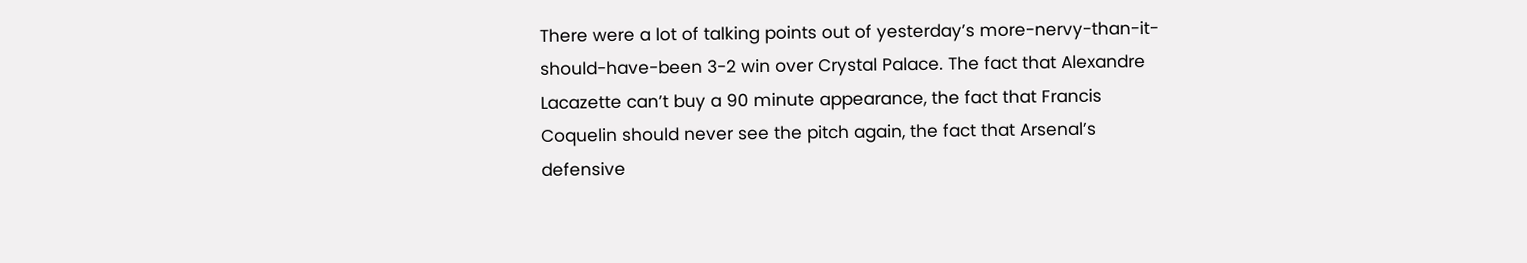There were a lot of talking points out of yesterday’s more-nervy-than-it-should-have-been 3-2 win over Crystal Palace. The fact that Alexandre Lacazette can’t buy a 90 minute appearance, the fact that Francis Coquelin should never see the pitch again, the fact that Arsenal’s defensive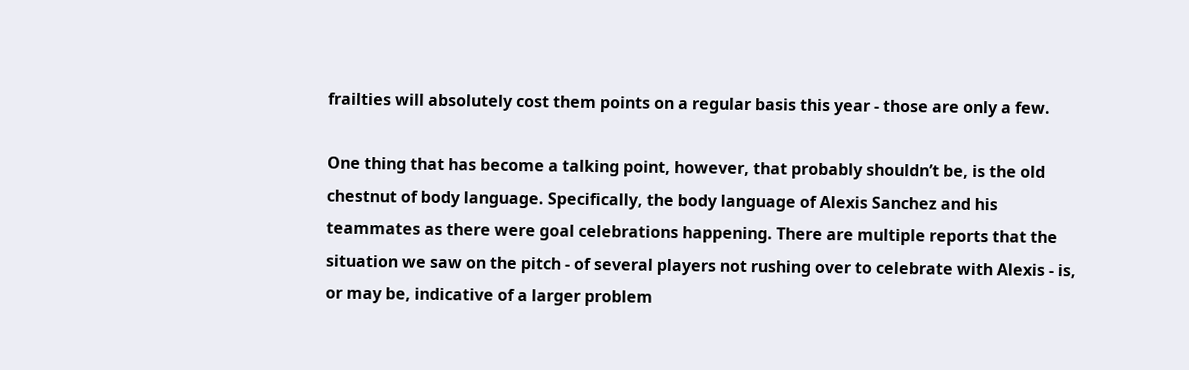frailties will absolutely cost them points on a regular basis this year - those are only a few.

One thing that has become a talking point, however, that probably shouldn’t be, is the old chestnut of body language. Specifically, the body language of Alexis Sanchez and his teammates as there were goal celebrations happening. There are multiple reports that the situation we saw on the pitch - of several players not rushing over to celebrate with Alexis - is, or may be, indicative of a larger problem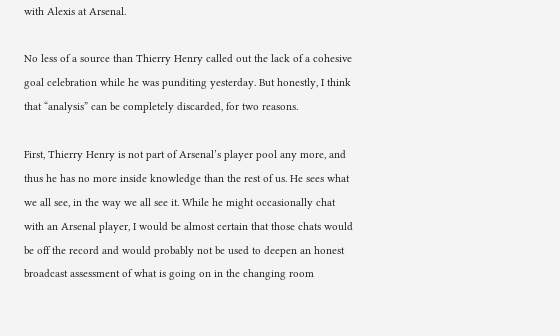with Alexis at Arsenal.

No less of a source than Thierry Henry called out the lack of a cohesive goal celebration while he was punditing yesterday. But honestly, I think that “analysis” can be completely discarded, for two reasons.

First, Thierry Henry is not part of Arsenal’s player pool any more, and thus he has no more inside knowledge than the rest of us. He sees what we all see, in the way we all see it. While he might occasionally chat with an Arsenal player, I would be almost certain that those chats would be off the record and would probably not be used to deepen an honest broadcast assessment of what is going on in the changing room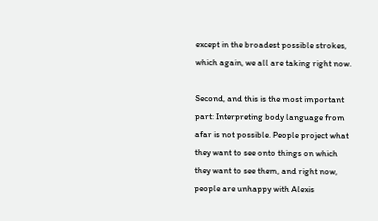except in the broadest possible strokes, which again, we all are taking right now.

Second, and this is the most important part: Interpreting body language from afar is not possible. People project what they want to see onto things on which they want to see them, and right now, people are unhappy with Alexis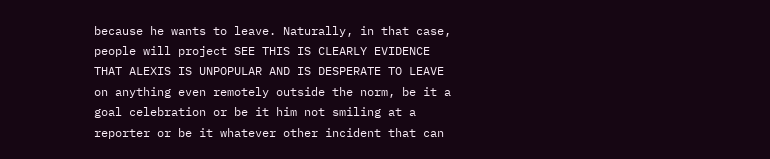because he wants to leave. Naturally, in that case, people will project SEE THIS IS CLEARLY EVIDENCE THAT ALEXIS IS UNPOPULAR AND IS DESPERATE TO LEAVE on anything even remotely outside the norm, be it a goal celebration or be it him not smiling at a reporter or be it whatever other incident that can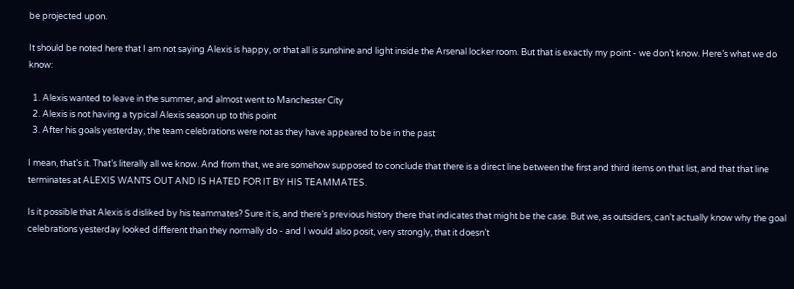be projected upon.

It should be noted here that I am not saying Alexis is happy, or that all is sunshine and light inside the Arsenal locker room. But that is exactly my point - we don’t know. Here’s what we do know:

  1. Alexis wanted to leave in the summer, and almost went to Manchester City
  2. Alexis is not having a typical Alexis season up to this point
  3. After his goals yesterday, the team celebrations were not as they have appeared to be in the past

I mean, that’s it. That’s literally all we know. And from that, we are somehow supposed to conclude that there is a direct line between the first and third items on that list, and that that line terminates at ALEXIS WANTS OUT AND IS HATED FOR IT BY HIS TEAMMATES.

Is it possible that Alexis is disliked by his teammates? Sure it is, and there’s previous history there that indicates that might be the case. But we, as outsiders, can’t actually know why the goal celebrations yesterday looked different than they normally do - and I would also posit, very strongly, that it doesn’t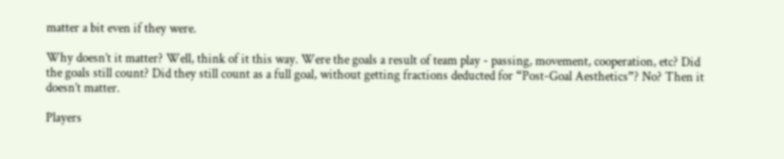matter a bit even if they were.

Why doesn’t it matter? Well, think of it this way. Were the goals a result of team play - passing, movement, cooperation, etc? Did the goals still count? Did they still count as a full goal, without getting fractions deducted for “Post-Goal Aesthetics”? No? Then it doesn’t matter.

Players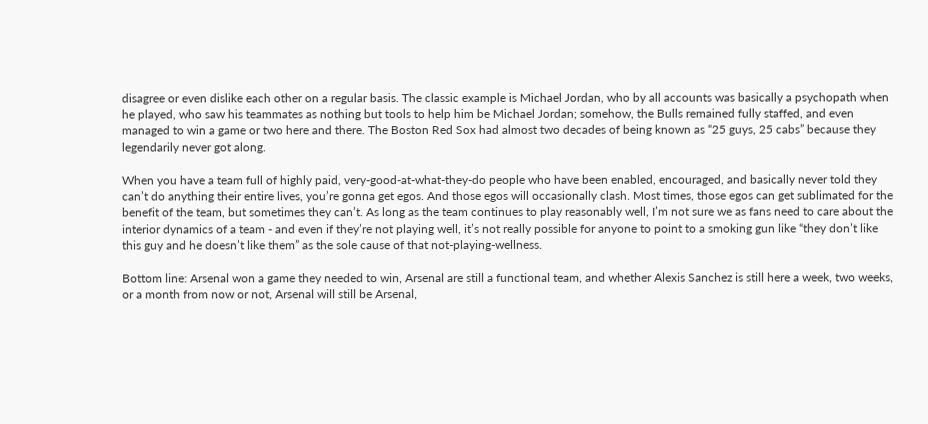disagree or even dislike each other on a regular basis. The classic example is Michael Jordan, who by all accounts was basically a psychopath when he played, who saw his teammates as nothing but tools to help him be Michael Jordan; somehow, the Bulls remained fully staffed, and even managed to win a game or two here and there. The Boston Red Sox had almost two decades of being known as “25 guys, 25 cabs” because they legendarily never got along.

When you have a team full of highly paid, very-good-at-what-they-do people who have been enabled, encouraged, and basically never told they can’t do anything their entire lives, you’re gonna get egos. And those egos will occasionally clash. Most times, those egos can get sublimated for the benefit of the team, but sometimes they can’t. As long as the team continues to play reasonably well, I’m not sure we as fans need to care about the interior dynamics of a team - and even if they’re not playing well, it’s not really possible for anyone to point to a smoking gun like “they don’t like this guy and he doesn’t like them” as the sole cause of that not-playing-wellness.

Bottom line: Arsenal won a game they needed to win, Arsenal are still a functional team, and whether Alexis Sanchez is still here a week, two weeks, or a month from now or not, Arsenal will still be Arsenal,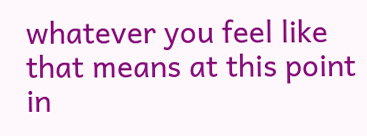whatever you feel like that means at this point in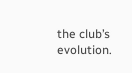the club’s evolution.